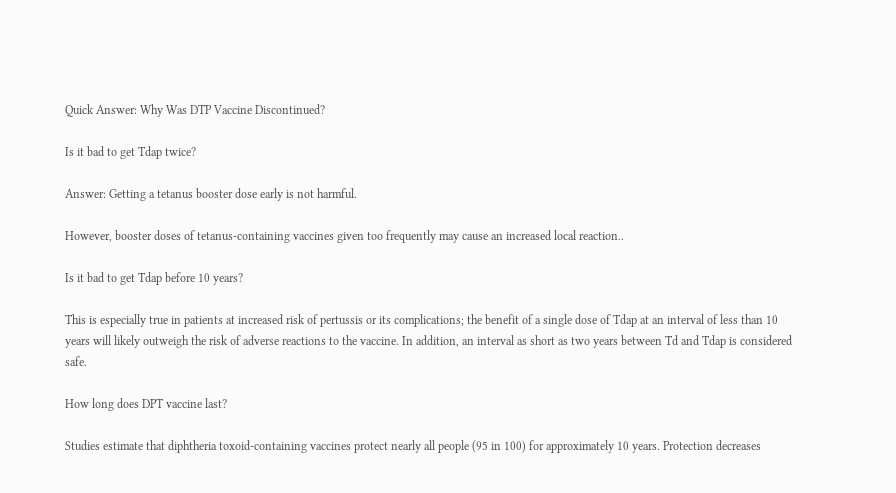Quick Answer: Why Was DTP Vaccine Discontinued?

Is it bad to get Tdap twice?

Answer: Getting a tetanus booster dose early is not harmful.

However, booster doses of tetanus-containing vaccines given too frequently may cause an increased local reaction..

Is it bad to get Tdap before 10 years?

This is especially true in patients at increased risk of pertussis or its complications; the benefit of a single dose of Tdap at an interval of less than 10 years will likely outweigh the risk of adverse reactions to the vaccine. In addition, an interval as short as two years between Td and Tdap is considered safe.

How long does DPT vaccine last?

Studies estimate that diphtheria toxoid-containing vaccines protect nearly all people (95 in 100) for approximately 10 years. Protection decreases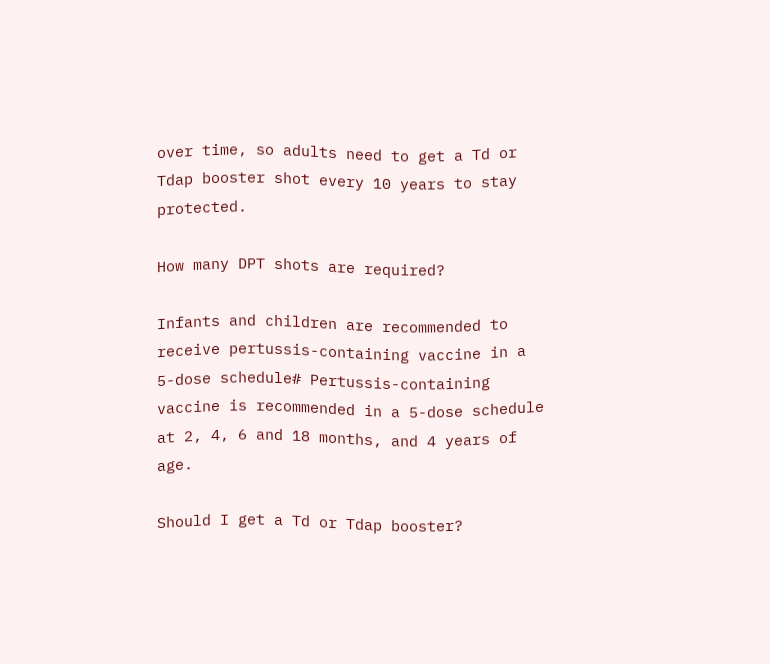over time, so adults need to get a Td or Tdap booster shot every 10 years to stay protected.

How many DPT shots are required?

Infants and children are recommended to receive pertussis-containing vaccine in a 5-dose schedule# Pertussis-containing vaccine is recommended in a 5-dose schedule at 2, 4, 6 and 18 months, and 4 years of age.

Should I get a Td or Tdap booster?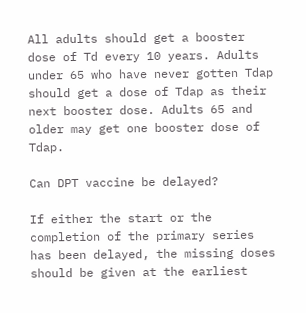All adults should get a booster dose of Td every 10 years. Adults under 65 who have never gotten Tdap should get a dose of Tdap as their next booster dose. Adults 65 and older may get one booster dose of Tdap.

Can DPT vaccine be delayed?

If either the start or the completion of the primary series has been delayed, the missing doses should be given at the earliest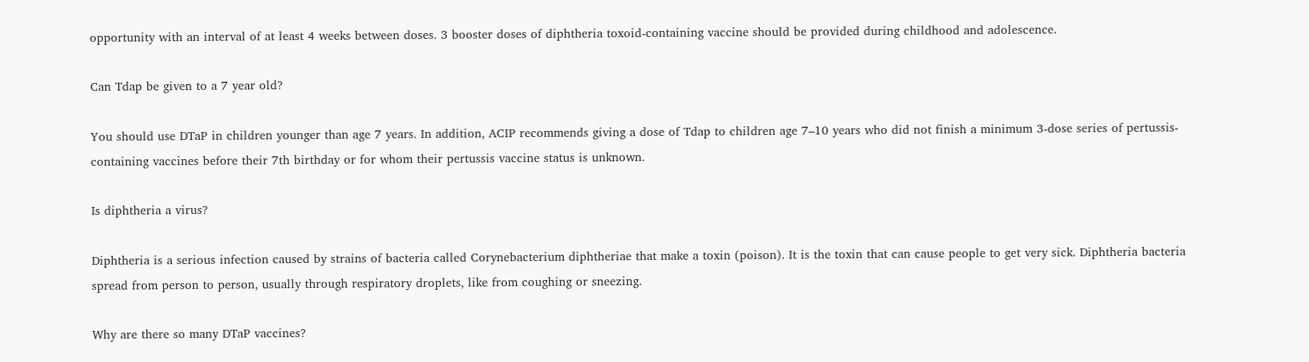opportunity with an interval of at least 4 weeks between doses. 3 booster doses of diphtheria toxoid-containing vaccine should be provided during childhood and adolescence.

Can Tdap be given to a 7 year old?

You should use DTaP in children younger than age 7 years. In addition, ACIP recommends giving a dose of Tdap to children age 7–10 years who did not finish a minimum 3-dose series of pertussis-containing vaccines before their 7th birthday or for whom their pertussis vaccine status is unknown.

Is diphtheria a virus?

Diphtheria is a serious infection caused by strains of bacteria called Corynebacterium diphtheriae that make a toxin (poison). It is the toxin that can cause people to get very sick. Diphtheria bacteria spread from person to person, usually through respiratory droplets, like from coughing or sneezing.

Why are there so many DTaP vaccines?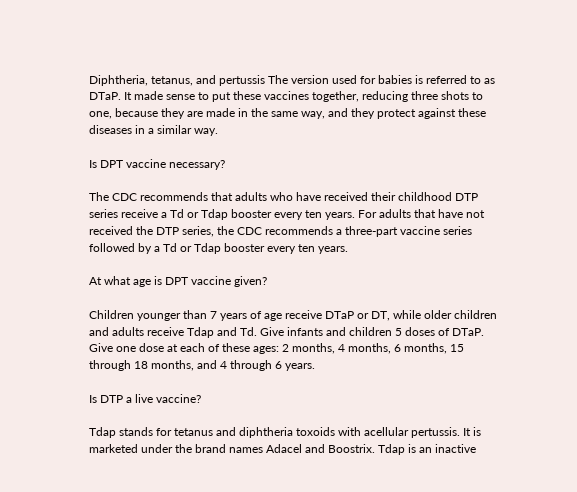Diphtheria, tetanus, and pertussis The version used for babies is referred to as DTaP. It made sense to put these vaccines together, reducing three shots to one, because they are made in the same way, and they protect against these diseases in a similar way.

Is DPT vaccine necessary?

The CDC recommends that adults who have received their childhood DTP series receive a Td or Tdap booster every ten years. For adults that have not received the DTP series, the CDC recommends a three-part vaccine series followed by a Td or Tdap booster every ten years.

At what age is DPT vaccine given?

Children younger than 7 years of age receive DTaP or DT, while older children and adults receive Tdap and Td. Give infants and children 5 doses of DTaP. Give one dose at each of these ages: 2 months, 4 months, 6 months, 15 through 18 months, and 4 through 6 years.

Is DTP a live vaccine?

Tdap stands for tetanus and diphtheria toxoids with acellular pertussis. It is marketed under the brand names Adacel and Boostrix. Tdap is an inactive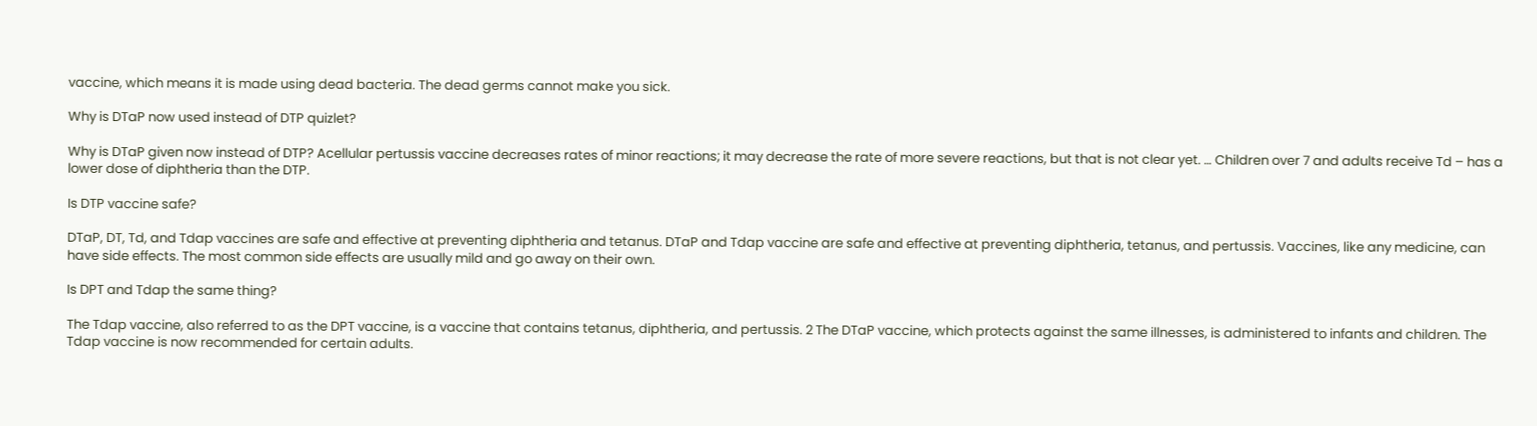vaccine, which means it is made using dead bacteria. The dead germs cannot make you sick.

Why is DTaP now used instead of DTP quizlet?

Why is DTaP given now instead of DTP? Acellular pertussis vaccine decreases rates of minor reactions; it may decrease the rate of more severe reactions, but that is not clear yet. … Children over 7 and adults receive Td – has a lower dose of diphtheria than the DTP.

Is DTP vaccine safe?

DTaP, DT, Td, and Tdap vaccines are safe and effective at preventing diphtheria and tetanus. DTaP and Tdap vaccine are safe and effective at preventing diphtheria, tetanus, and pertussis. Vaccines, like any medicine, can have side effects. The most common side effects are usually mild and go away on their own.

Is DPT and Tdap the same thing?

The Tdap vaccine, also referred to as the DPT vaccine, is a vaccine that contains tetanus, diphtheria, and pertussis. 2 The DTaP vaccine, which protects against the same illnesses, is administered to infants and children. The Tdap vaccine is now recommended for certain adults.